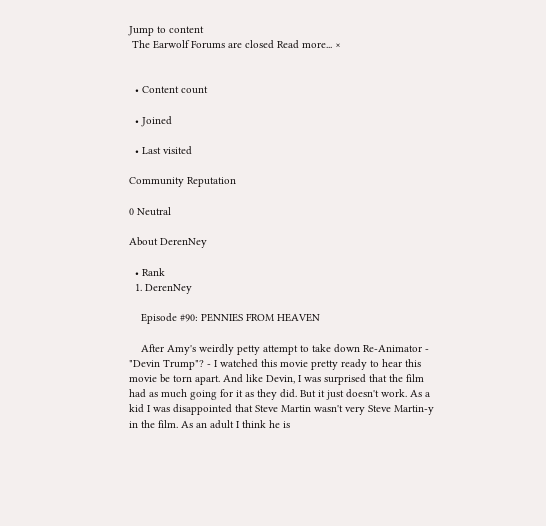Jump to content
 The Earwolf Forums are closed Read more... ×


  • Content count

  • Joined

  • Last visited

Community Reputation

0 Neutral

About DerenNey

  • Rank
  1. DerenNey

    Episode #90: PENNIES FROM HEAVEN

    After Amy's weirdly petty attempt to take down Re-Animator - "Devin Trump"? - I watched this movie pretty ready to hear this movie be torn apart. And like Devin, I was surprised that the film had as much going for it as they did. But it just doesn't work. As a kid I was disappointed that Steve Martin wasn't very Steve Martin-y in the film. As an adult I think he is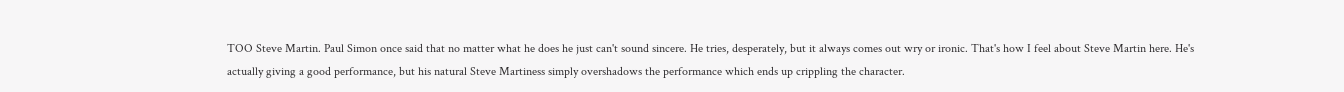TOO Steve Martin. Paul Simon once said that no matter what he does he just can't sound sincere. He tries, desperately, but it always comes out wry or ironic. That's how I feel about Steve Martin here. He's actually giving a good performance, but his natural Steve Martiness simply overshadows the performance which ends up crippling the character.